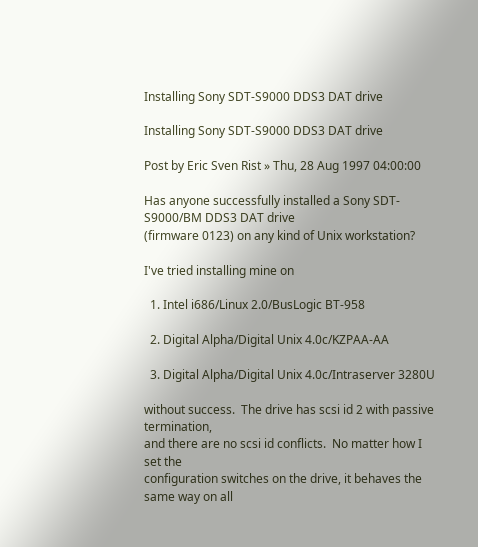Installing Sony SDT-S9000 DDS3 DAT drive

Installing Sony SDT-S9000 DDS3 DAT drive

Post by Eric Sven Rist » Thu, 28 Aug 1997 04:00:00

Has anyone successfully installed a Sony SDT-S9000/BM DDS3 DAT drive
(firmware 0123) on any kind of Unix workstation?

I've tried installing mine on

  1. Intel i686/Linux 2.0/BusLogic BT-958

  2. Digital Alpha/Digital Unix 4.0c/KZPAA-AA

  3. Digital Alpha/Digital Unix 4.0c/Intraserver 3280U

without success.  The drive has scsi id 2 with passive termination,
and there are no scsi id conflicts.  No matter how I set the
configuration switches on the drive, it behaves the same way on all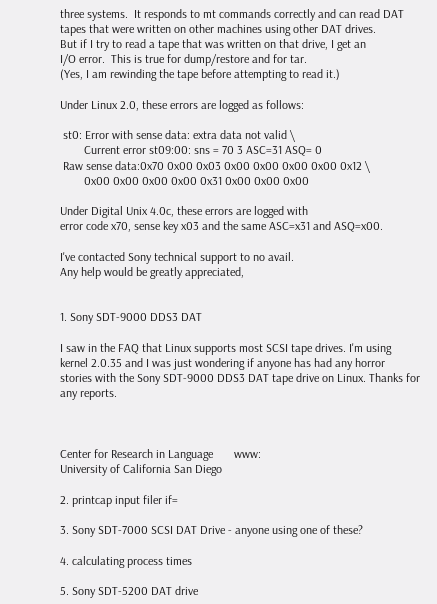three systems.  It responds to mt commands correctly and can read DAT
tapes that were written on other machines using other DAT drives.
But if I try to read a tape that was written on that drive, I get an
I/O error.  This is true for dump/restore and for tar.
(Yes, I am rewinding the tape before attempting to read it.)

Under Linux 2.0, these errors are logged as follows:

 st0: Error with sense data: extra data not valid \
        Current error st09:00: sns = 70 3 ASC=31 ASQ= 0
 Raw sense data:0x70 0x00 0x03 0x00 0x00 0x00 0x00 0x12 \
        0x00 0x00 0x00 0x00 0x31 0x00 0x00 0x00

Under Digital Unix 4.0c, these errors are logged with
error code x70, sense key x03 and the same ASC=x31 and ASQ=x00.

I've contacted Sony technical support to no avail.
Any help would be greatly appreciated,


1. Sony SDT-9000 DDS3 DAT

I saw in the FAQ that Linux supports most SCSI tape drives. I'm using
kernel 2.0.35 and I was just wondering if anyone has had any horror
stories with the Sony SDT-9000 DDS3 DAT tape drive on Linux. Thanks for
any reports.



Center for Research in Language       www:
University of California San Diego

2. printcap input filer if=

3. Sony SDT-7000 SCSI DAT Drive - anyone using one of these?

4. calculating process times

5. Sony SDT-5200 DAT drive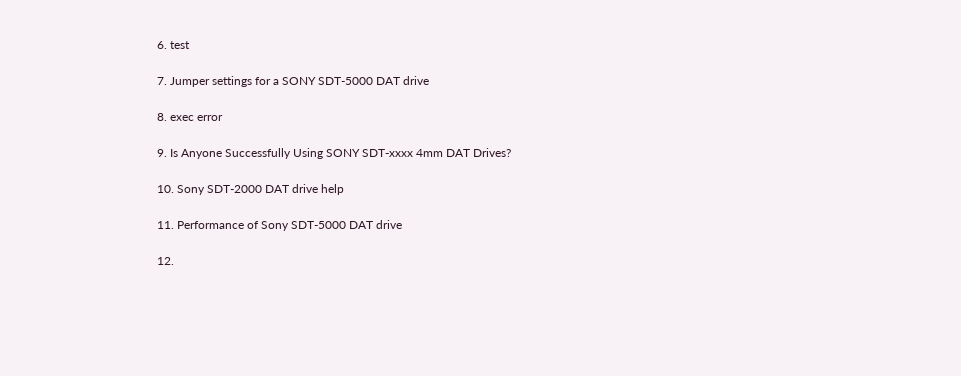6. test

7. Jumper settings for a SONY SDT-5000 DAT drive

8. exec error

9. Is Anyone Successfully Using SONY SDT-xxxx 4mm DAT Drives?

10. Sony SDT-2000 DAT drive help

11. Performance of Sony SDT-5000 DAT drive

12.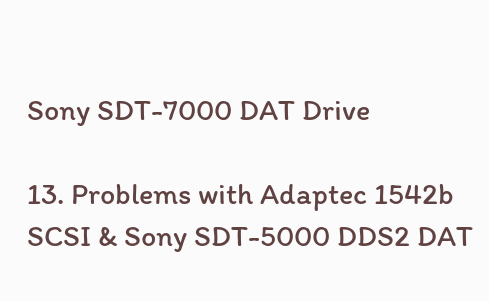Sony SDT-7000 DAT Drive

13. Problems with Adaptec 1542b SCSI & Sony SDT-5000 DDS2 DAT